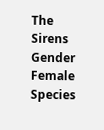The Sirens
Gender Female
Species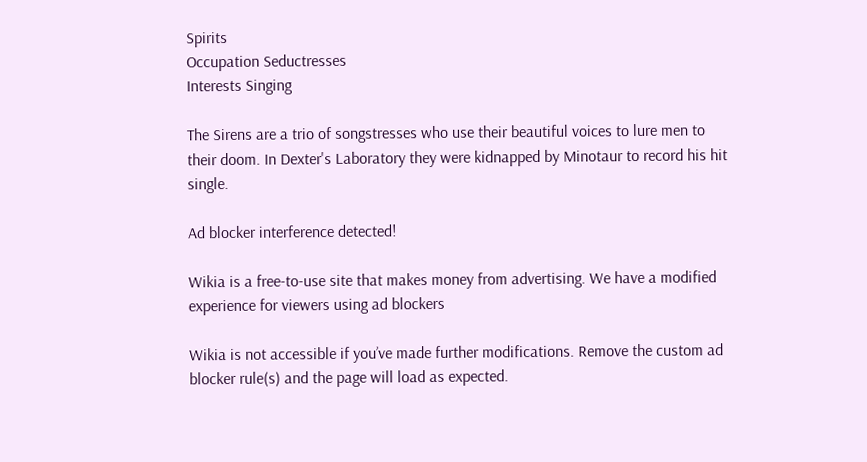Spirits
Occupation Seductresses
Interests Singing

The Sirens are a trio of songstresses who use their beautiful voices to lure men to their doom. In Dexter's Laboratory they were kidnapped by Minotaur to record his hit single.

Ad blocker interference detected!

Wikia is a free-to-use site that makes money from advertising. We have a modified experience for viewers using ad blockers

Wikia is not accessible if you’ve made further modifications. Remove the custom ad blocker rule(s) and the page will load as expected.